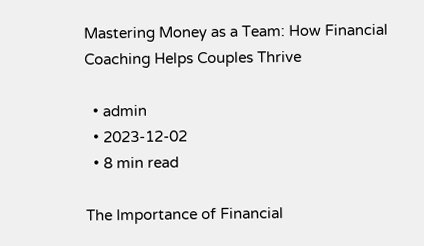Mastering Money as a Team: How Financial Coaching Helps Couples Thrive

  • admin
  • 2023-12-02
  • 8 min read

The Importance of Financial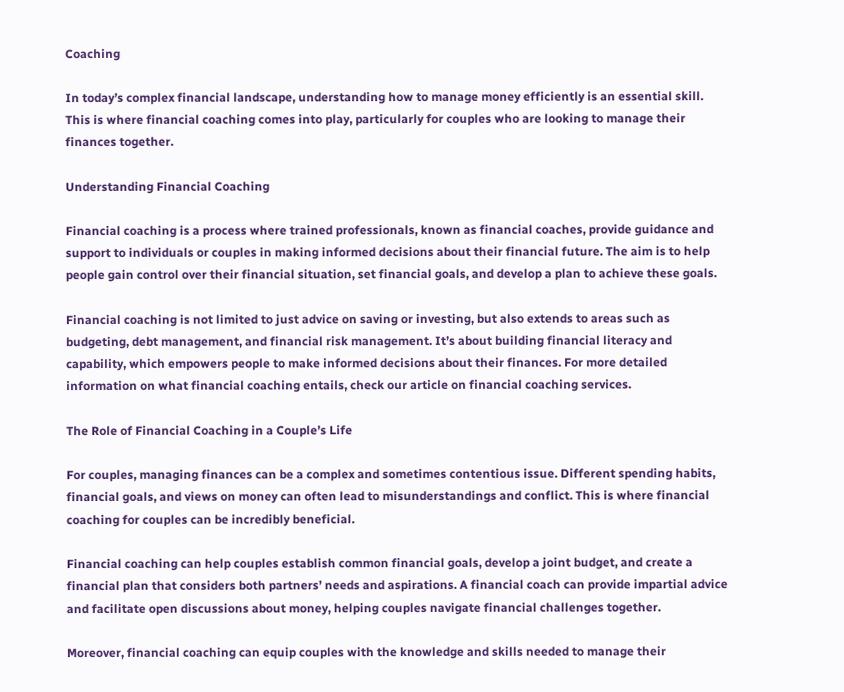Coaching

In today’s complex financial landscape, understanding how to manage money efficiently is an essential skill. This is where financial coaching comes into play, particularly for couples who are looking to manage their finances together.

Understanding Financial Coaching

Financial coaching is a process where trained professionals, known as financial coaches, provide guidance and support to individuals or couples in making informed decisions about their financial future. The aim is to help people gain control over their financial situation, set financial goals, and develop a plan to achieve these goals.

Financial coaching is not limited to just advice on saving or investing, but also extends to areas such as budgeting, debt management, and financial risk management. It’s about building financial literacy and capability, which empowers people to make informed decisions about their finances. For more detailed information on what financial coaching entails, check our article on financial coaching services.

The Role of Financial Coaching in a Couple’s Life

For couples, managing finances can be a complex and sometimes contentious issue. Different spending habits, financial goals, and views on money can often lead to misunderstandings and conflict. This is where financial coaching for couples can be incredibly beneficial.

Financial coaching can help couples establish common financial goals, develop a joint budget, and create a financial plan that considers both partners’ needs and aspirations. A financial coach can provide impartial advice and facilitate open discussions about money, helping couples navigate financial challenges together.

Moreover, financial coaching can equip couples with the knowledge and skills needed to manage their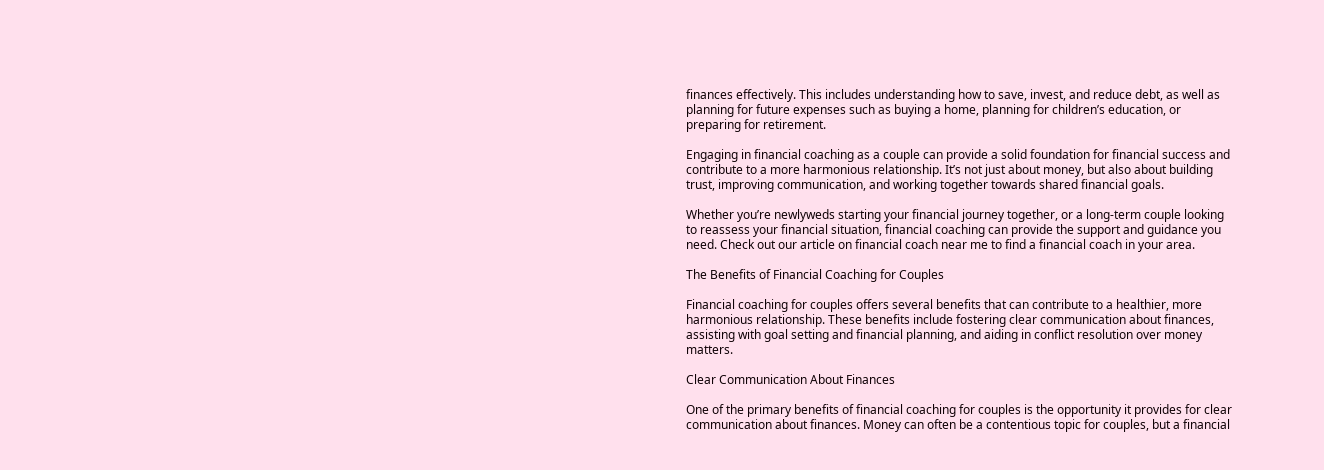finances effectively. This includes understanding how to save, invest, and reduce debt, as well as planning for future expenses such as buying a home, planning for children’s education, or preparing for retirement.

Engaging in financial coaching as a couple can provide a solid foundation for financial success and contribute to a more harmonious relationship. It’s not just about money, but also about building trust, improving communication, and working together towards shared financial goals.

Whether you’re newlyweds starting your financial journey together, or a long-term couple looking to reassess your financial situation, financial coaching can provide the support and guidance you need. Check out our article on financial coach near me to find a financial coach in your area.

The Benefits of Financial Coaching for Couples

Financial coaching for couples offers several benefits that can contribute to a healthier, more harmonious relationship. These benefits include fostering clear communication about finances, assisting with goal setting and financial planning, and aiding in conflict resolution over money matters.

Clear Communication About Finances

One of the primary benefits of financial coaching for couples is the opportunity it provides for clear communication about finances. Money can often be a contentious topic for couples, but a financial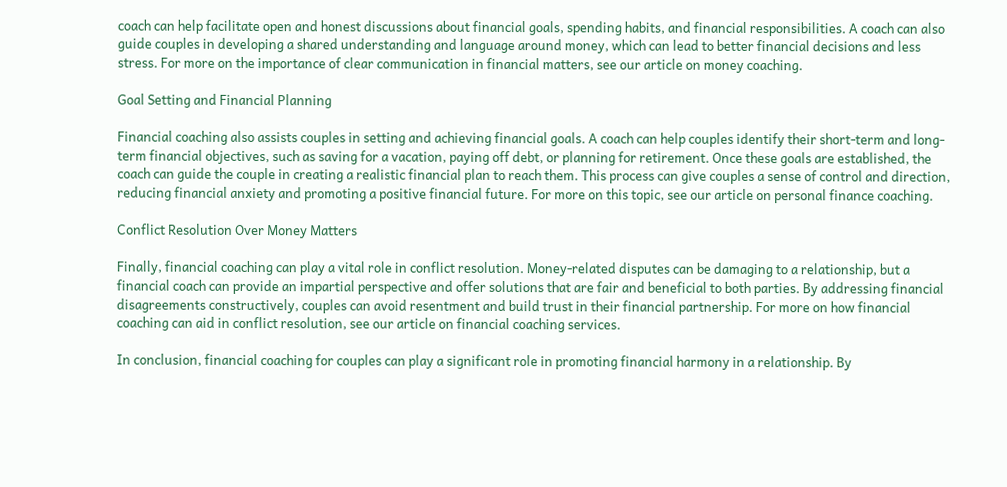coach can help facilitate open and honest discussions about financial goals, spending habits, and financial responsibilities. A coach can also guide couples in developing a shared understanding and language around money, which can lead to better financial decisions and less stress. For more on the importance of clear communication in financial matters, see our article on money coaching.

Goal Setting and Financial Planning

Financial coaching also assists couples in setting and achieving financial goals. A coach can help couples identify their short-term and long-term financial objectives, such as saving for a vacation, paying off debt, or planning for retirement. Once these goals are established, the coach can guide the couple in creating a realistic financial plan to reach them. This process can give couples a sense of control and direction, reducing financial anxiety and promoting a positive financial future. For more on this topic, see our article on personal finance coaching.

Conflict Resolution Over Money Matters

Finally, financial coaching can play a vital role in conflict resolution. Money-related disputes can be damaging to a relationship, but a financial coach can provide an impartial perspective and offer solutions that are fair and beneficial to both parties. By addressing financial disagreements constructively, couples can avoid resentment and build trust in their financial partnership. For more on how financial coaching can aid in conflict resolution, see our article on financial coaching services.

In conclusion, financial coaching for couples can play a significant role in promoting financial harmony in a relationship. By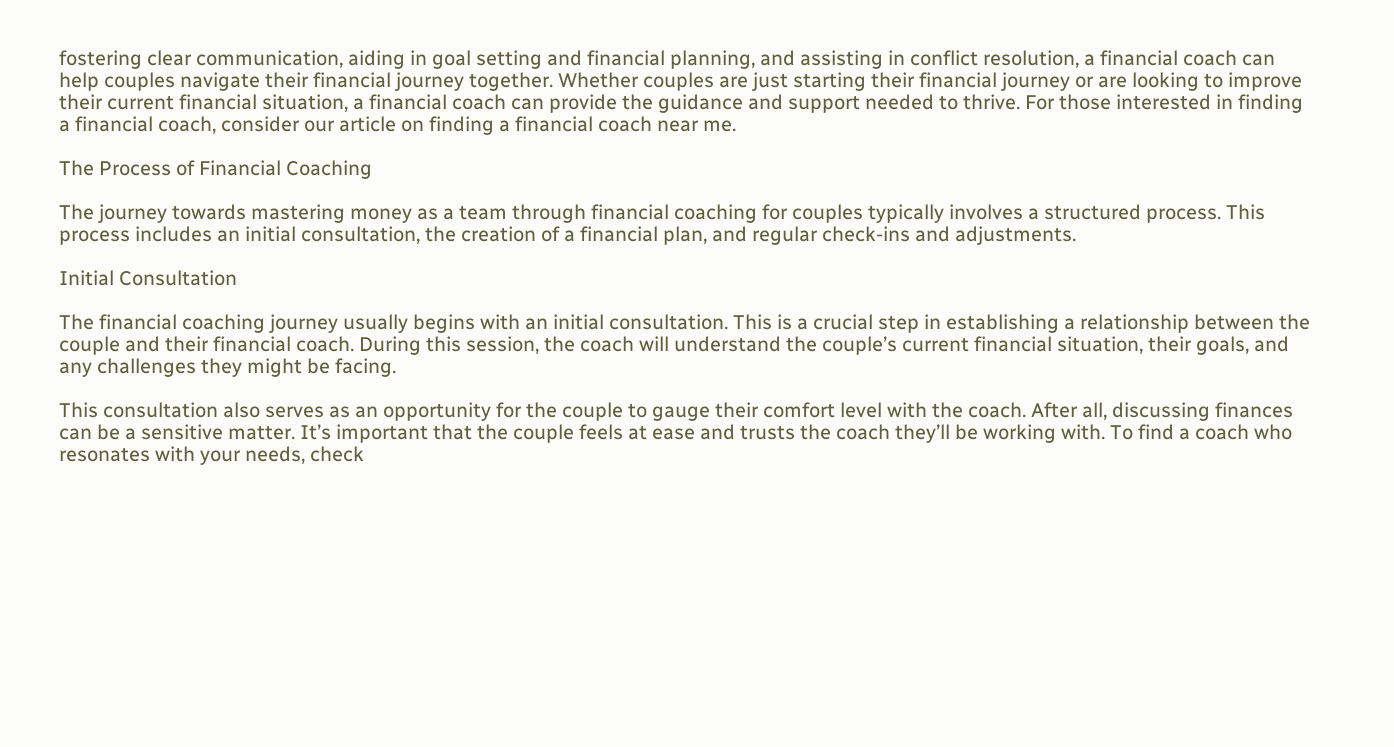fostering clear communication, aiding in goal setting and financial planning, and assisting in conflict resolution, a financial coach can help couples navigate their financial journey together. Whether couples are just starting their financial journey or are looking to improve their current financial situation, a financial coach can provide the guidance and support needed to thrive. For those interested in finding a financial coach, consider our article on finding a financial coach near me.

The Process of Financial Coaching

The journey towards mastering money as a team through financial coaching for couples typically involves a structured process. This process includes an initial consultation, the creation of a financial plan, and regular check-ins and adjustments.

Initial Consultation

The financial coaching journey usually begins with an initial consultation. This is a crucial step in establishing a relationship between the couple and their financial coach. During this session, the coach will understand the couple’s current financial situation, their goals, and any challenges they might be facing.

This consultation also serves as an opportunity for the couple to gauge their comfort level with the coach. After all, discussing finances can be a sensitive matter. It’s important that the couple feels at ease and trusts the coach they’ll be working with. To find a coach who resonates with your needs, check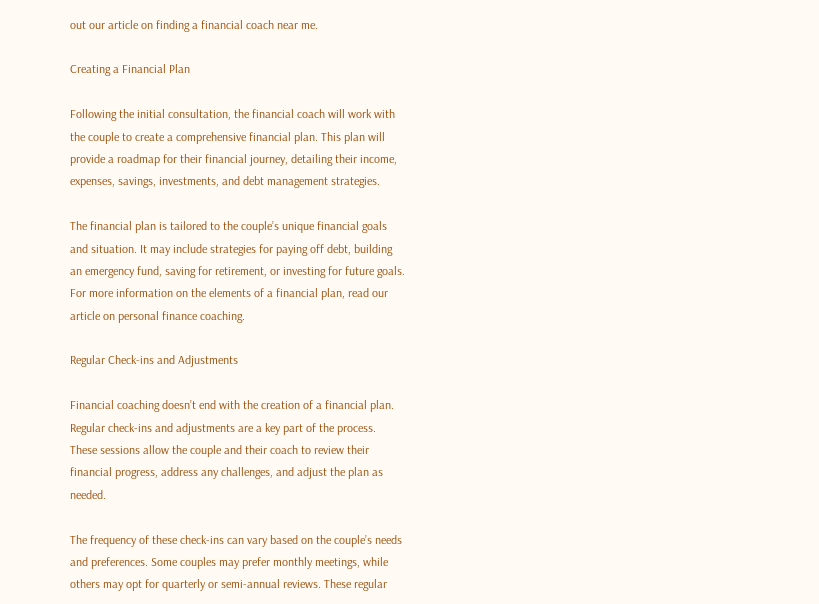out our article on finding a financial coach near me.

Creating a Financial Plan

Following the initial consultation, the financial coach will work with the couple to create a comprehensive financial plan. This plan will provide a roadmap for their financial journey, detailing their income, expenses, savings, investments, and debt management strategies.

The financial plan is tailored to the couple’s unique financial goals and situation. It may include strategies for paying off debt, building an emergency fund, saving for retirement, or investing for future goals. For more information on the elements of a financial plan, read our article on personal finance coaching.

Regular Check-ins and Adjustments

Financial coaching doesn’t end with the creation of a financial plan. Regular check-ins and adjustments are a key part of the process. These sessions allow the couple and their coach to review their financial progress, address any challenges, and adjust the plan as needed.

The frequency of these check-ins can vary based on the couple’s needs and preferences. Some couples may prefer monthly meetings, while others may opt for quarterly or semi-annual reviews. These regular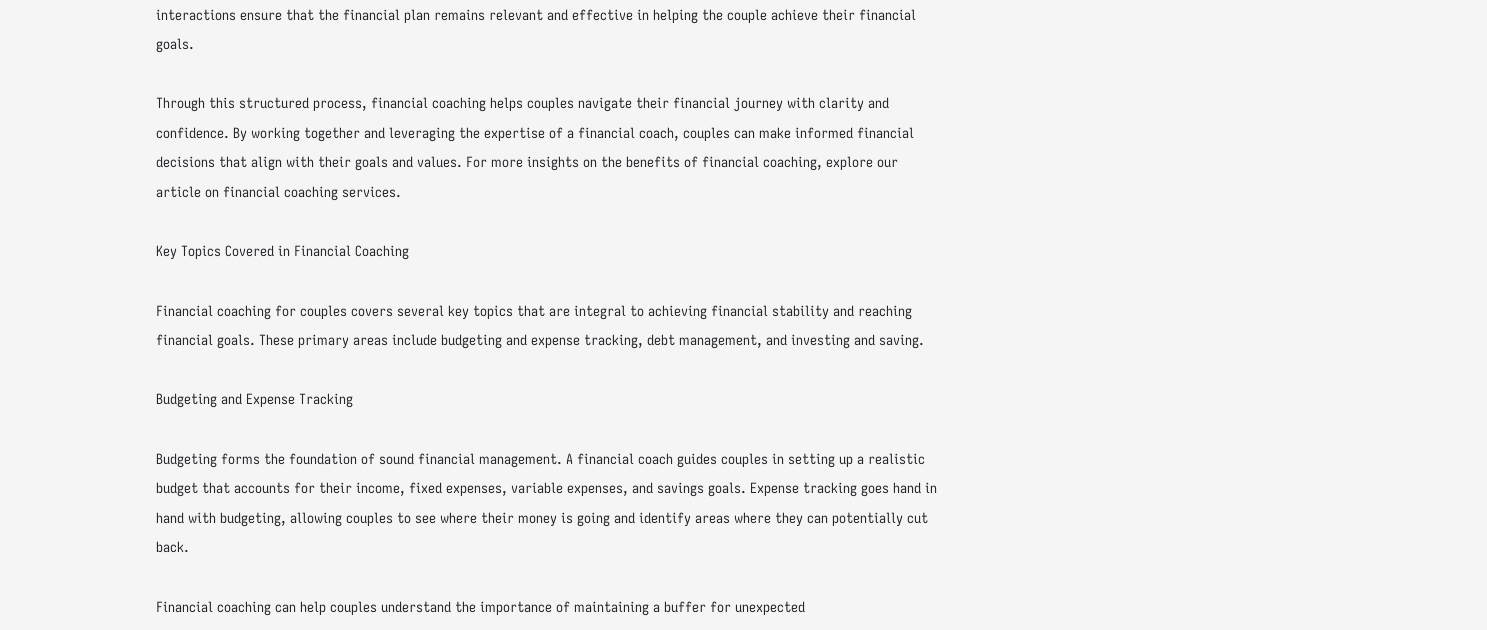interactions ensure that the financial plan remains relevant and effective in helping the couple achieve their financial goals.

Through this structured process, financial coaching helps couples navigate their financial journey with clarity and confidence. By working together and leveraging the expertise of a financial coach, couples can make informed financial decisions that align with their goals and values. For more insights on the benefits of financial coaching, explore our article on financial coaching services.

Key Topics Covered in Financial Coaching

Financial coaching for couples covers several key topics that are integral to achieving financial stability and reaching financial goals. These primary areas include budgeting and expense tracking, debt management, and investing and saving.

Budgeting and Expense Tracking

Budgeting forms the foundation of sound financial management. A financial coach guides couples in setting up a realistic budget that accounts for their income, fixed expenses, variable expenses, and savings goals. Expense tracking goes hand in hand with budgeting, allowing couples to see where their money is going and identify areas where they can potentially cut back.

Financial coaching can help couples understand the importance of maintaining a buffer for unexpected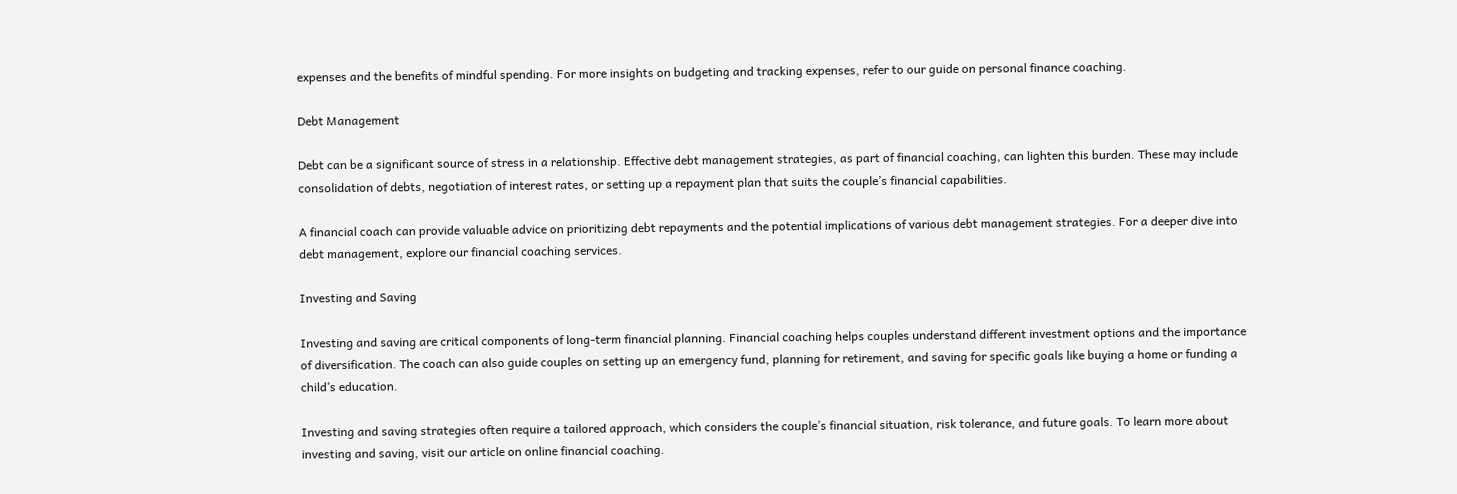expenses and the benefits of mindful spending. For more insights on budgeting and tracking expenses, refer to our guide on personal finance coaching.

Debt Management

Debt can be a significant source of stress in a relationship. Effective debt management strategies, as part of financial coaching, can lighten this burden. These may include consolidation of debts, negotiation of interest rates, or setting up a repayment plan that suits the couple’s financial capabilities.

A financial coach can provide valuable advice on prioritizing debt repayments and the potential implications of various debt management strategies. For a deeper dive into debt management, explore our financial coaching services.

Investing and Saving

Investing and saving are critical components of long-term financial planning. Financial coaching helps couples understand different investment options and the importance of diversification. The coach can also guide couples on setting up an emergency fund, planning for retirement, and saving for specific goals like buying a home or funding a child’s education.

Investing and saving strategies often require a tailored approach, which considers the couple’s financial situation, risk tolerance, and future goals. To learn more about investing and saving, visit our article on online financial coaching.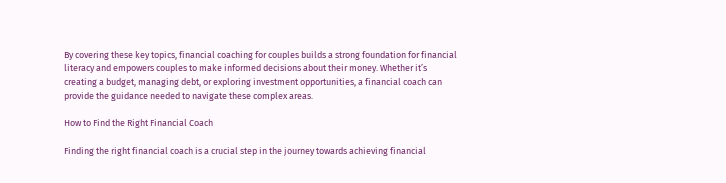By covering these key topics, financial coaching for couples builds a strong foundation for financial literacy and empowers couples to make informed decisions about their money. Whether it’s creating a budget, managing debt, or exploring investment opportunities, a financial coach can provide the guidance needed to navigate these complex areas.

How to Find the Right Financial Coach

Finding the right financial coach is a crucial step in the journey towards achieving financial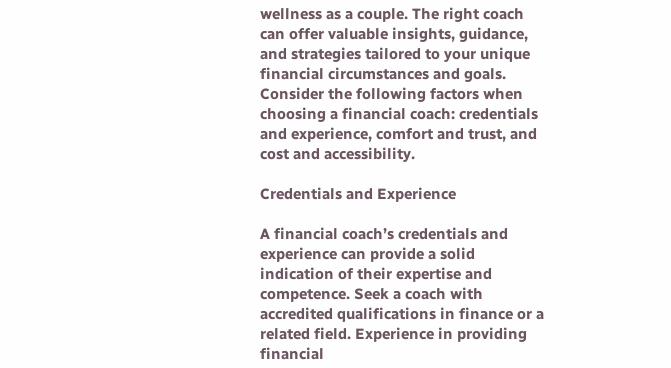wellness as a couple. The right coach can offer valuable insights, guidance, and strategies tailored to your unique financial circumstances and goals. Consider the following factors when choosing a financial coach: credentials and experience, comfort and trust, and cost and accessibility.

Credentials and Experience

A financial coach’s credentials and experience can provide a solid indication of their expertise and competence. Seek a coach with accredited qualifications in finance or a related field. Experience in providing financial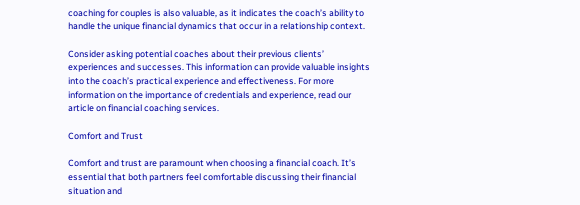coaching for couples is also valuable, as it indicates the coach’s ability to handle the unique financial dynamics that occur in a relationship context.

Consider asking potential coaches about their previous clients’ experiences and successes. This information can provide valuable insights into the coach’s practical experience and effectiveness. For more information on the importance of credentials and experience, read our article on financial coaching services.

Comfort and Trust

Comfort and trust are paramount when choosing a financial coach. It’s essential that both partners feel comfortable discussing their financial situation and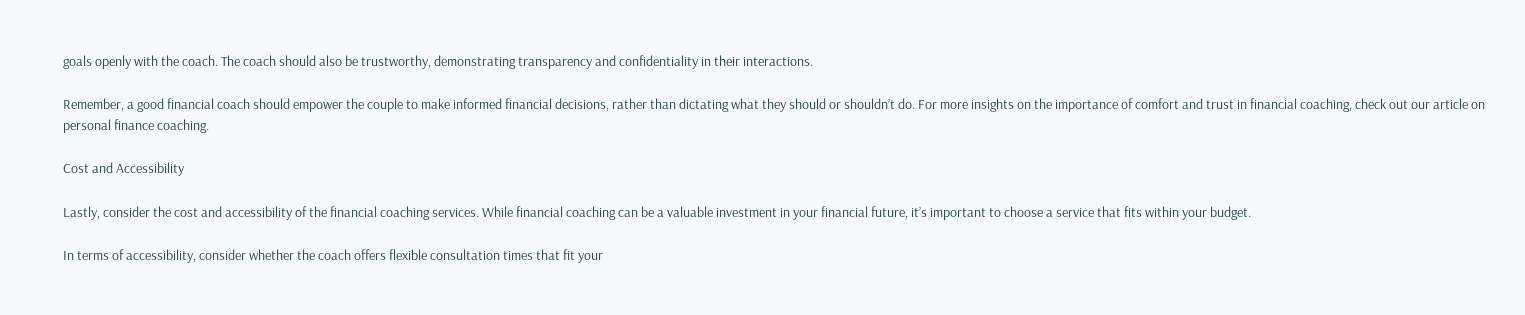goals openly with the coach. The coach should also be trustworthy, demonstrating transparency and confidentiality in their interactions.

Remember, a good financial coach should empower the couple to make informed financial decisions, rather than dictating what they should or shouldn’t do. For more insights on the importance of comfort and trust in financial coaching, check out our article on personal finance coaching.

Cost and Accessibility

Lastly, consider the cost and accessibility of the financial coaching services. While financial coaching can be a valuable investment in your financial future, it’s important to choose a service that fits within your budget.

In terms of accessibility, consider whether the coach offers flexible consultation times that fit your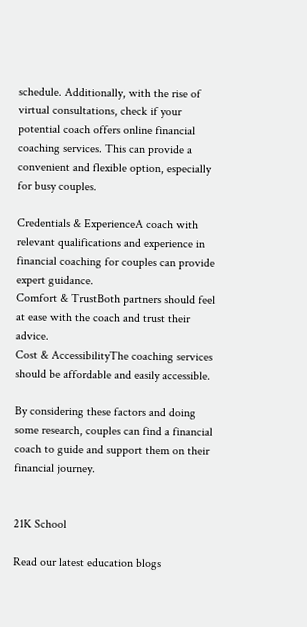schedule. Additionally, with the rise of virtual consultations, check if your potential coach offers online financial coaching services. This can provide a convenient and flexible option, especially for busy couples.

Credentials & ExperienceA coach with relevant qualifications and experience in financial coaching for couples can provide expert guidance.
Comfort & TrustBoth partners should feel at ease with the coach and trust their advice.
Cost & AccessibilityThe coaching services should be affordable and easily accessible.

By considering these factors and doing some research, couples can find a financial coach to guide and support them on their financial journey.


21K School

Read our latest education blogs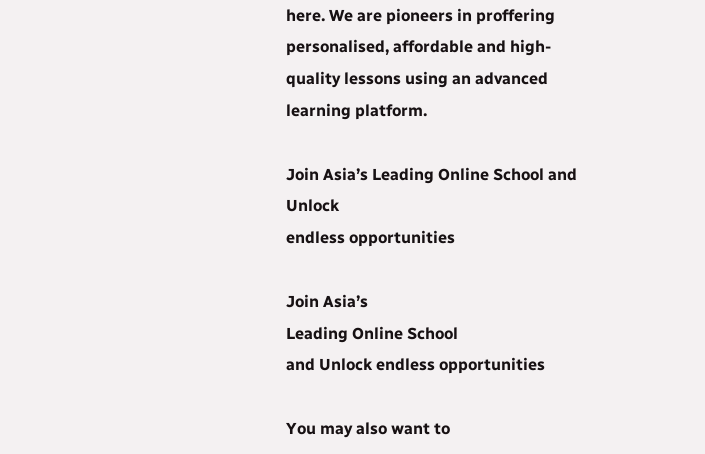here. We are pioneers in proffering personalised, affordable and high-quality lessons using an advanced learning platform.

Join Asia’s Leading Online School and Unlock
endless opportunities

Join Asia’s
Leading Online School
and Unlock endless opportunities

You may also want to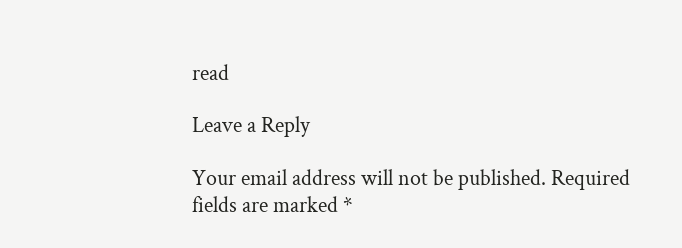read

Leave a Reply

Your email address will not be published. Required fields are marked *